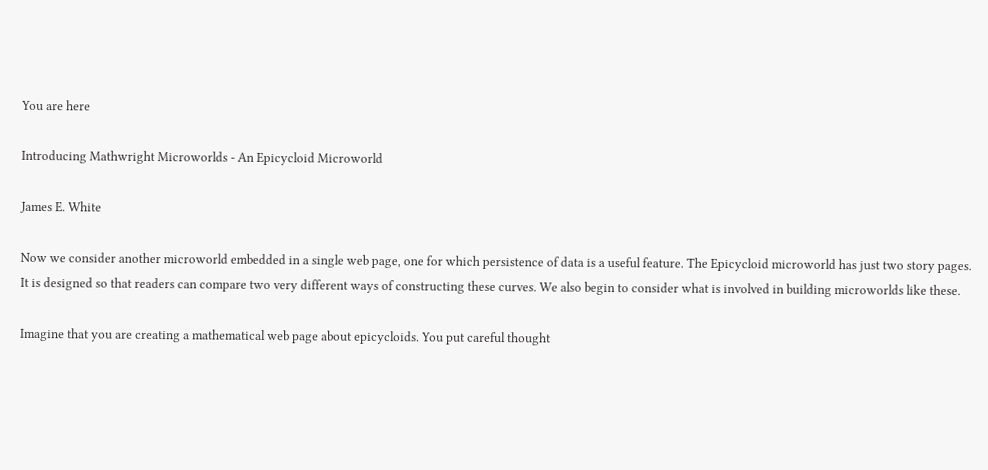You are here

Introducing Mathwright Microworlds - An Epicycloid Microworld

James E. White

Now we consider another microworld embedded in a single web page, one for which persistence of data is a useful feature. The Epicycloid microworld has just two story pages. It is designed so that readers can compare two very different ways of constructing these curves. We also begin to consider what is involved in building microworlds like these.

Imagine that you are creating a mathematical web page about epicycloids. You put careful thought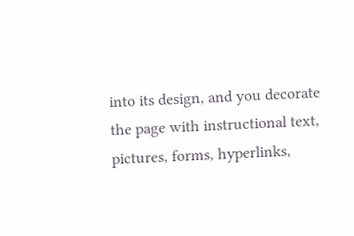into its design, and you decorate the page with instructional text, pictures, forms, hyperlinks,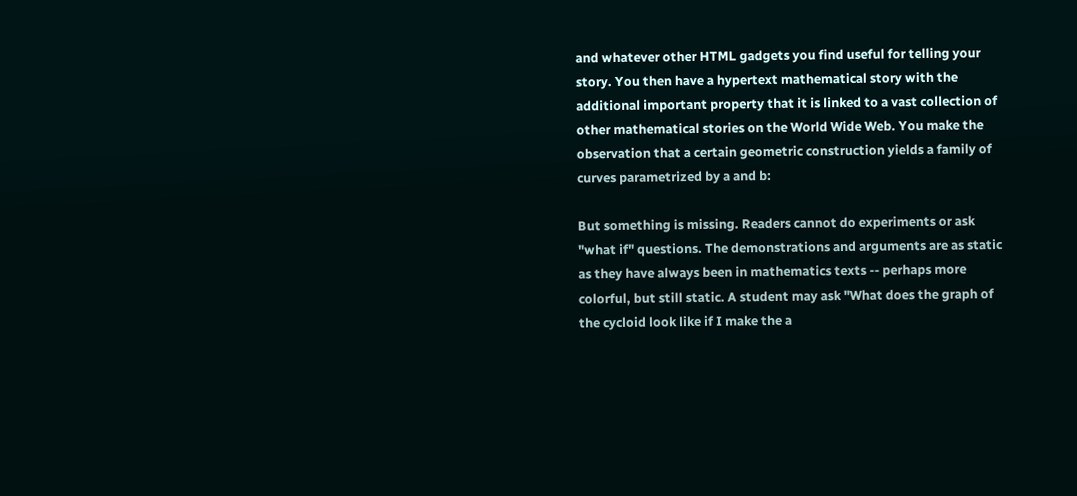and whatever other HTML gadgets you find useful for telling your story. You then have a hypertext mathematical story with the additional important property that it is linked to a vast collection of other mathematical stories on the World Wide Web. You make the observation that a certain geometric construction yields a family of curves parametrized by a and b:

But something is missing. Readers cannot do experiments or ask "what if" questions. The demonstrations and arguments are as static as they have always been in mathematics texts -- perhaps more colorful, but still static. A student may ask "What does the graph of the cycloid look like if I make the a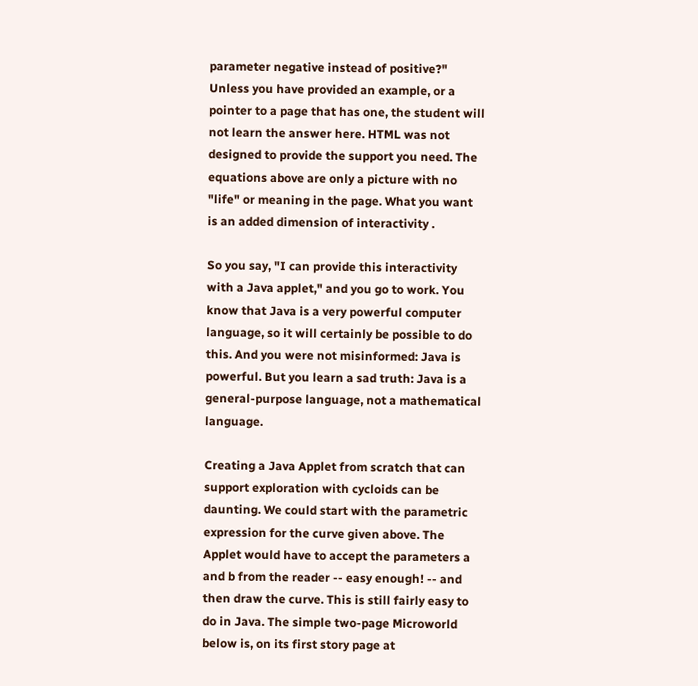parameter negative instead of positive?" Unless you have provided an example, or a pointer to a page that has one, the student will not learn the answer here. HTML was not designed to provide the support you need. The equations above are only a picture with no "life" or meaning in the page. What you want is an added dimension of interactivity .

So you say, "I can provide this interactivity with a Java applet," and you go to work. You know that Java is a very powerful computer language, so it will certainly be possible to do this. And you were not misinformed: Java is powerful. But you learn a sad truth: Java is a general-purpose language, not a mathematical language.

Creating a Java Applet from scratch that can support exploration with cycloids can be daunting. We could start with the parametric expression for the curve given above. The Applet would have to accept the parameters a and b from the reader -- easy enough! -- and then draw the curve. This is still fairly easy to do in Java. The simple two-page Microworld below is, on its first story page at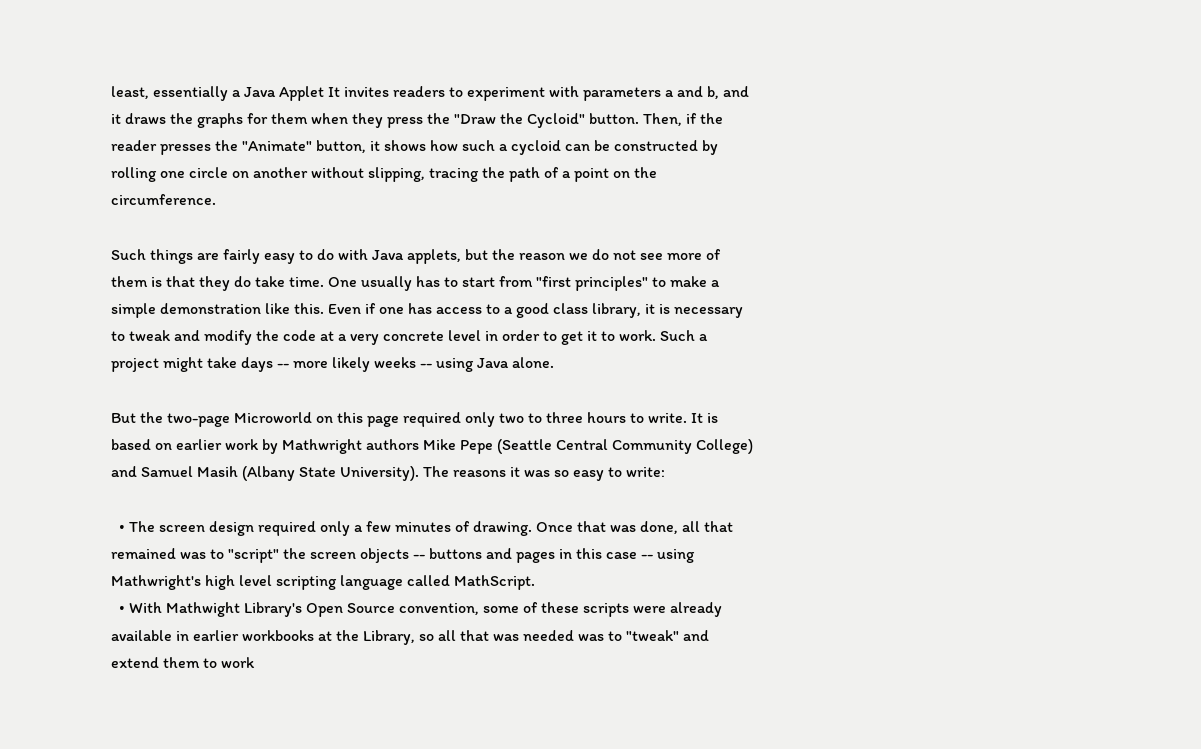least, essentially a Java Applet It invites readers to experiment with parameters a and b, and it draws the graphs for them when they press the "Draw the Cycloid" button. Then, if the reader presses the "Animate" button, it shows how such a cycloid can be constructed by rolling one circle on another without slipping, tracing the path of a point on the circumference.

Such things are fairly easy to do with Java applets, but the reason we do not see more of them is that they do take time. One usually has to start from "first principles" to make a simple demonstration like this. Even if one has access to a good class library, it is necessary to tweak and modify the code at a very concrete level in order to get it to work. Such a project might take days -- more likely weeks -- using Java alone.

But the two-page Microworld on this page required only two to three hours to write. It is based on earlier work by Mathwright authors Mike Pepe (Seattle Central Community College) and Samuel Masih (Albany State University). The reasons it was so easy to write:

  • The screen design required only a few minutes of drawing. Once that was done, all that remained was to "script" the screen objects -- buttons and pages in this case -- using Mathwright's high level scripting language called MathScript.
  • With Mathwight Library's Open Source convention, some of these scripts were already available in earlier workbooks at the Library, so all that was needed was to "tweak" and extend them to work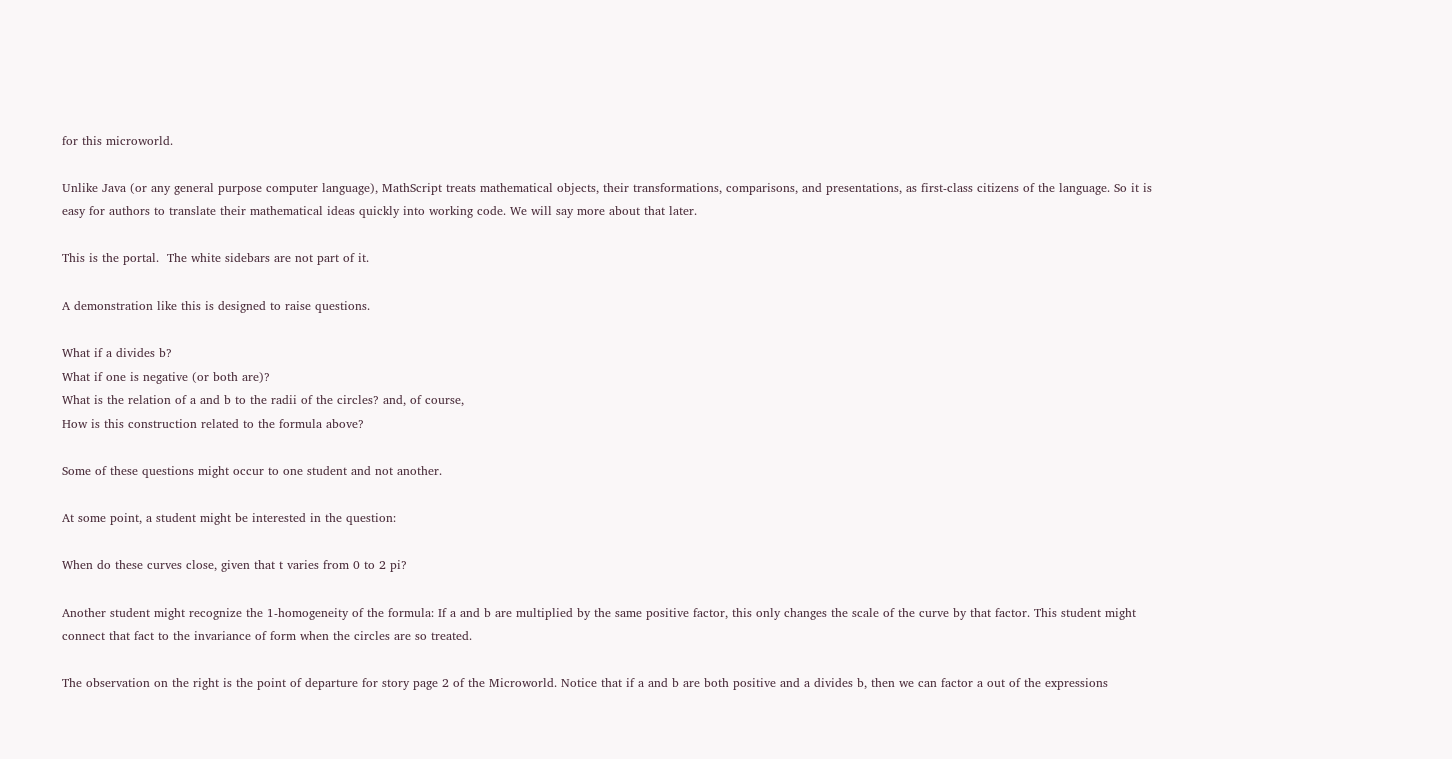for this microworld.

Unlike Java (or any general purpose computer language), MathScript treats mathematical objects, their transformations, comparisons, and presentations, as first-class citizens of the language. So it is easy for authors to translate their mathematical ideas quickly into working code. We will say more about that later.

This is the portal.  The white sidebars are not part of it.

A demonstration like this is designed to raise questions.

What if a divides b?
What if one is negative (or both are)?
What is the relation of a and b to the radii of the circles? and, of course,
How is this construction related to the formula above?

Some of these questions might occur to one student and not another.

At some point, a student might be interested in the question:

When do these curves close, given that t varies from 0 to 2 pi?

Another student might recognize the 1-homogeneity of the formula: If a and b are multiplied by the same positive factor, this only changes the scale of the curve by that factor. This student might connect that fact to the invariance of form when the circles are so treated.

The observation on the right is the point of departure for story page 2 of the Microworld. Notice that if a and b are both positive and a divides b, then we can factor a out of the expressions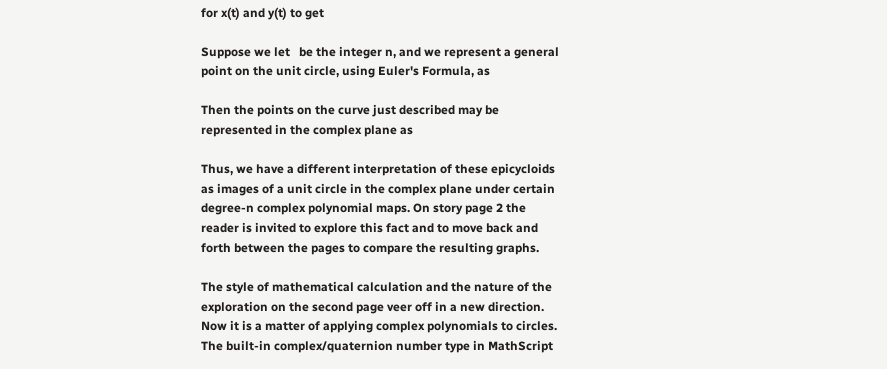for x(t) and y(t) to get

Suppose we let   be the integer n, and we represent a general point on the unit circle, using Euler's Formula, as

Then the points on the curve just described may be represented in the complex plane as

Thus, we have a different interpretation of these epicycloids as images of a unit circle in the complex plane under certain degree-n complex polynomial maps. On story page 2 the reader is invited to explore this fact and to move back and forth between the pages to compare the resulting graphs.

The style of mathematical calculation and the nature of the exploration on the second page veer off in a new direction. Now it is a matter of applying complex polynomials to circles. The built-in complex/quaternion number type in MathScript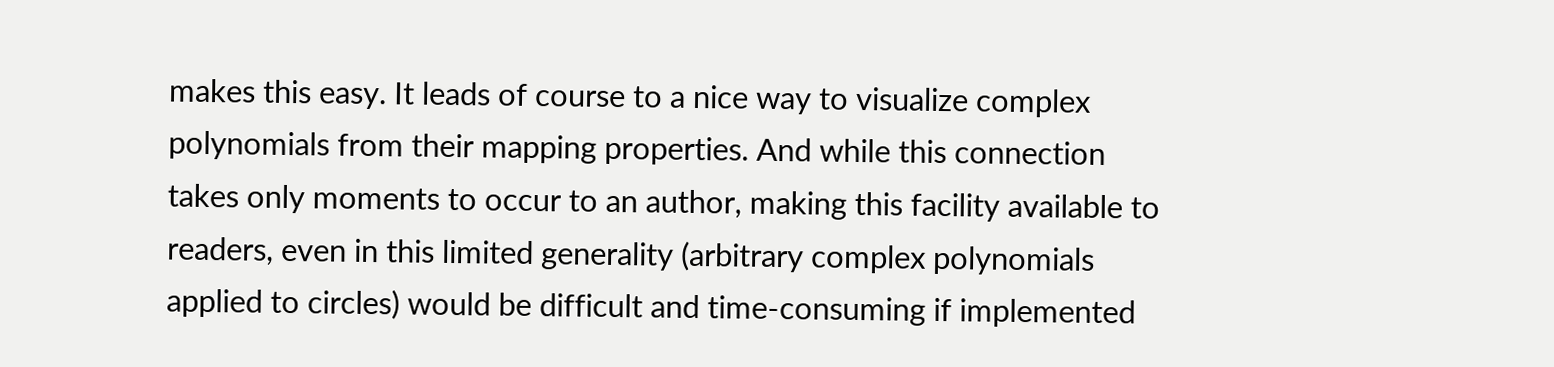makes this easy. It leads of course to a nice way to visualize complex polynomials from their mapping properties. And while this connection takes only moments to occur to an author, making this facility available to readers, even in this limited generality (arbitrary complex polynomials applied to circles) would be difficult and time-consuming if implemented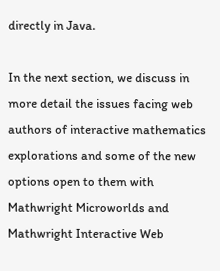directly in Java.

In the next section, we discuss in more detail the issues facing web authors of interactive mathematics explorations and some of the new options open to them with Mathwright Microworlds and Mathwright Interactive Web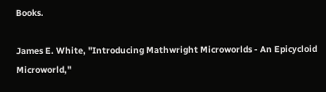Books.

James E. White, "Introducing Mathwright Microworlds - An Epicycloid Microworld,"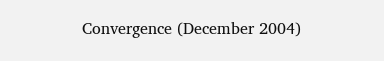Convergence (December 2004)